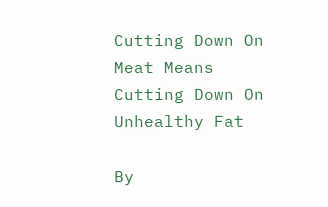Cutting Down On Meat Means Cutting Down On Unhealthy Fat

By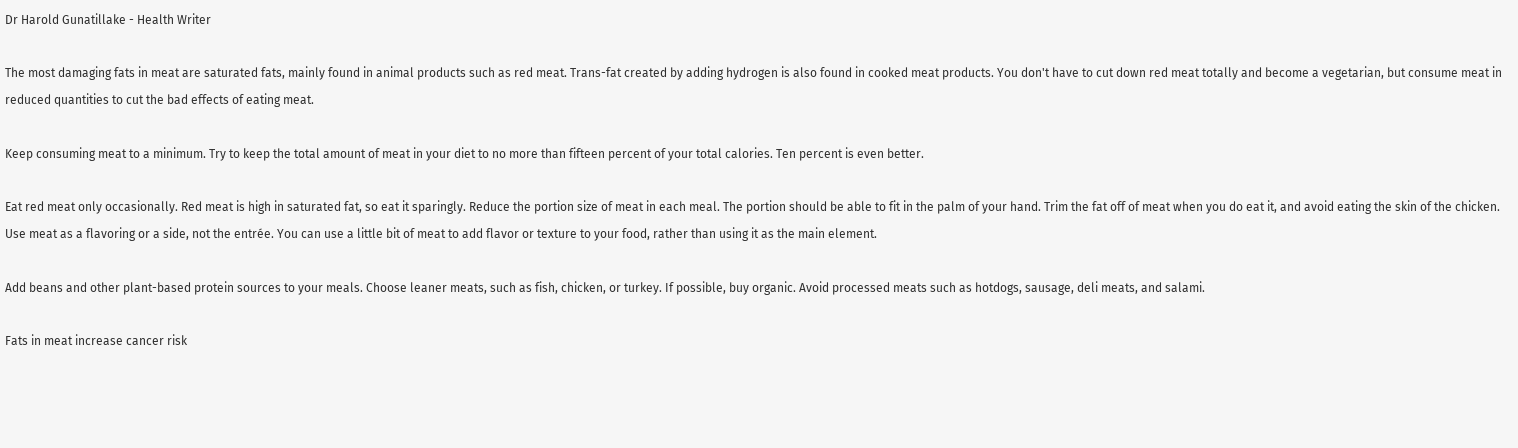Dr Harold Gunatillake - Health Writer

The most damaging fats in meat are saturated fats, mainly found in animal products such as red meat. Trans-fat created by adding hydrogen is also found in cooked meat products. You don't have to cut down red meat totally and become a vegetarian, but consume meat in reduced quantities to cut the bad effects of eating meat.

Keep consuming meat to a minimum. Try to keep the total amount of meat in your diet to no more than fifteen percent of your total calories. Ten percent is even better.

Eat red meat only occasionally. Red meat is high in saturated fat, so eat it sparingly. Reduce the portion size of meat in each meal. The portion should be able to fit in the palm of your hand. Trim the fat off of meat when you do eat it, and avoid eating the skin of the chicken. Use meat as a flavoring or a side, not the entrée. You can use a little bit of meat to add flavor or texture to your food, rather than using it as the main element.

Add beans and other plant-based protein sources to your meals. Choose leaner meats, such as fish, chicken, or turkey. If possible, buy organic. Avoid processed meats such as hotdogs, sausage, deli meats, and salami.

Fats in meat increase cancer risk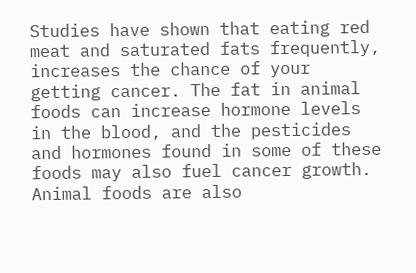Studies have shown that eating red meat and saturated fats frequently, increases the chance of your getting cancer. The fat in animal foods can increase hormone levels in the blood, and the pesticides and hormones found in some of these foods may also fuel cancer growth. Animal foods are also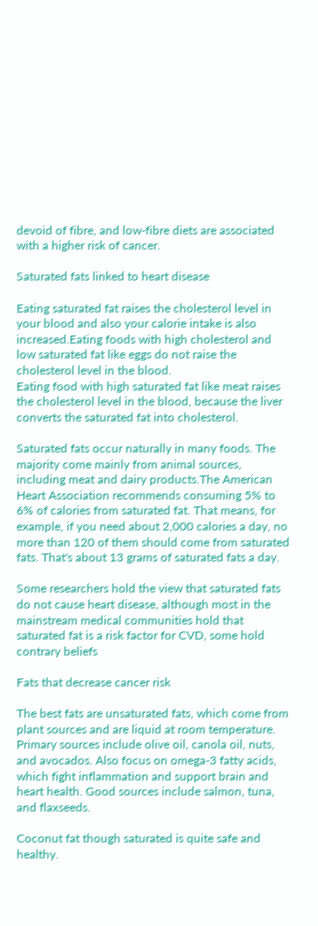devoid of fibre, and low-fibre diets are associated with a higher risk of cancer.

Saturated fats linked to heart disease

Eating saturated fat raises the cholesterol level in your blood and also your calorie intake is also increased.Eating foods with high cholesterol and low saturated fat like eggs do not raise the cholesterol level in the blood.
Eating food with high saturated fat like meat raises the cholesterol level in the blood, because the liver converts the saturated fat into cholesterol.

Saturated fats occur naturally in many foods. The majority come mainly from animal sources, including meat and dairy products.The American Heart Association recommends consuming 5% to 6% of calories from saturated fat. That means, for example, if you need about 2,000 calories a day, no more than 120 of them should come from saturated fats. That's about 13 grams of saturated fats a day.

Some researchers hold the view that saturated fats do not cause heart disease, although most in the mainstream medical communities hold that saturated fat is a risk factor for CVD, some hold contrary beliefs

Fats that decrease cancer risk

The best fats are unsaturated fats, which come from plant sources and are liquid at room temperature. Primary sources include olive oil, canola oil, nuts, and avocados. Also focus on omega-3 fatty acids, which fight inflammation and support brain and heart health. Good sources include salmon, tuna, and flaxseeds.

Coconut fat though saturated is quite safe and healthy.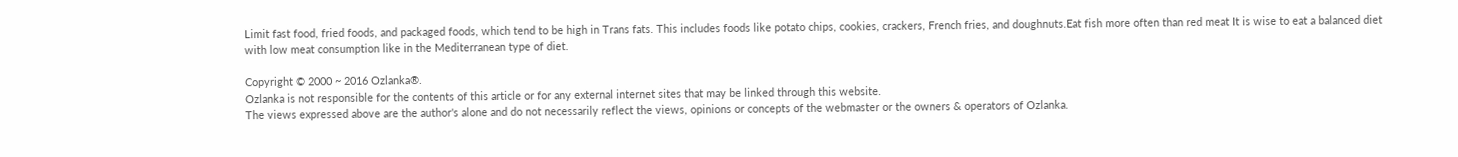Limit fast food, fried foods, and packaged foods, which tend to be high in Trans fats. This includes foods like potato chips, cookies, crackers, French fries, and doughnuts.Eat fish more often than red meat It is wise to eat a balanced diet with low meat consumption like in the Mediterranean type of diet.

Copyright © 2000 ~ 2016 Ozlanka®.
Ozlanka is not responsible for the contents of this article or for any external internet sites that may be linked through this website.
The views expressed above are the author's alone and do not necessarily reflect the views, opinions or concepts of the webmaster or the owners & operators of Ozlanka.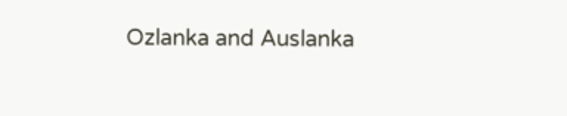Ozlanka and Auslanka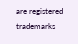are registered trademarks